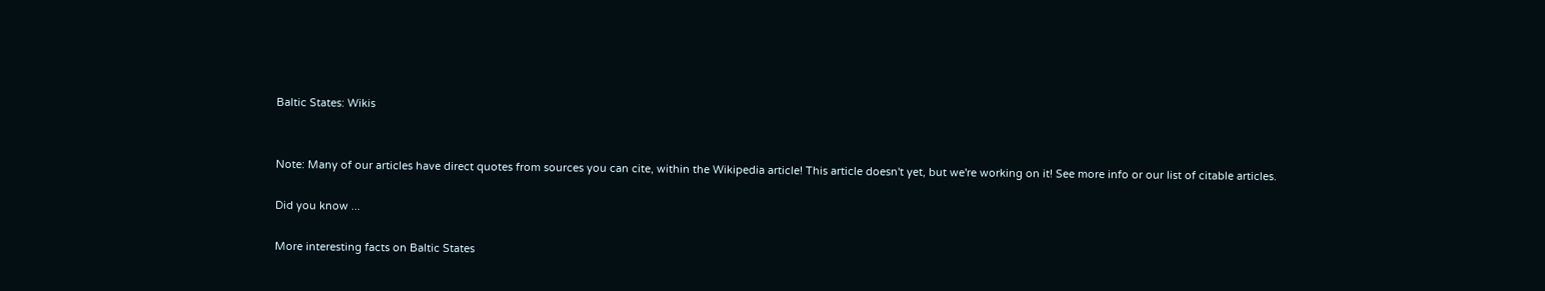Baltic States: Wikis


Note: Many of our articles have direct quotes from sources you can cite, within the Wikipedia article! This article doesn't yet, but we're working on it! See more info or our list of citable articles.

Did you know ...

More interesting facts on Baltic States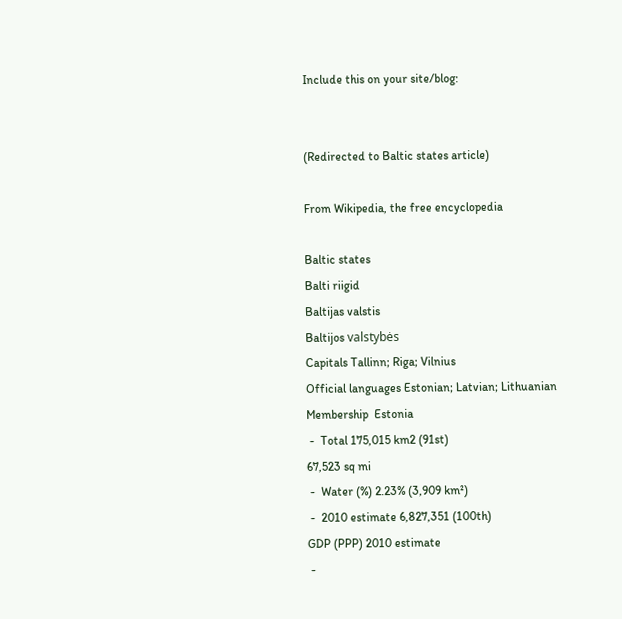Include this on your site/blog:


(Redirected to Baltic states article)

From Wikipedia, the free encyclopedia

Baltic states
Balti riigid
Baltijas valstis
Baltijos valstybės
Capitals Tallinn; Riga; Vilnius
Official languages Estonian; Latvian; Lithuanian
Membership  Estonia
 -  Total 175,015 km2 (91st)
67,523 sq mi
 -  Water (%) 2.23% (3,909 km²)
 -  2010 estimate 6,827,351 (100th)
GDP (PPP) 2010 estimate
 -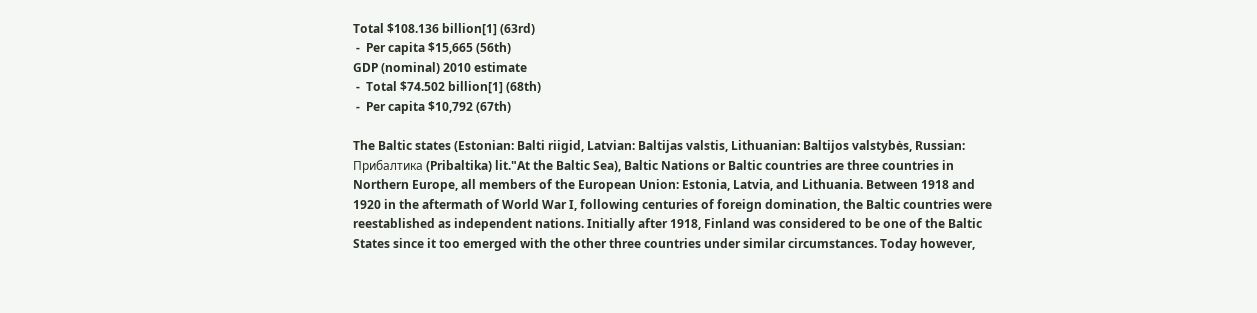Total $108.136 billion[1] (63rd)
 -  Per capita $15,665 (56th)
GDP (nominal) 2010 estimate
 -  Total $74.502 billion[1] (68th)
 -  Per capita $10,792 (67th)

The Baltic states (Estonian: Balti riigid, Latvian: Baltijas valstis, Lithuanian: Baltijos valstybės, Russian: Прибалтика (Pribaltika) lit."At the Baltic Sea), Baltic Nations or Baltic countries are three countries in Northern Europe, all members of the European Union: Estonia, Latvia, and Lithuania. Between 1918 and 1920 in the aftermath of World War I, following centuries of foreign domination, the Baltic countries were reestablished as independent nations. Initially after 1918, Finland was considered to be one of the Baltic States since it too emerged with the other three countries under similar circumstances. Today however,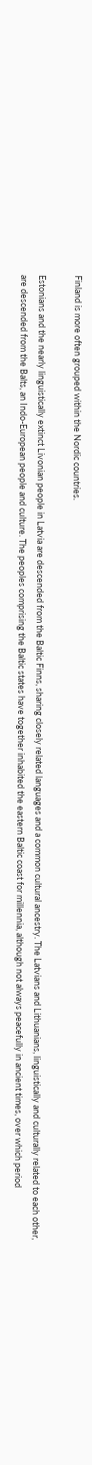Finland is more often grouped within the Nordic countries.

Estonians and the nearly linguistically extinct Livonian people in Latvia are descended from the Baltic Finns, sharing closely related languages and a common cultural ancestry. The Latvians and Lithuanians, linguistically and culturally related to each other, are descended from the Balts, an Indo-European people and culture. The peoples comprising the Baltic states have together inhabited the eastern Baltic coast for millennia, although not always peacefully in ancient times, over which period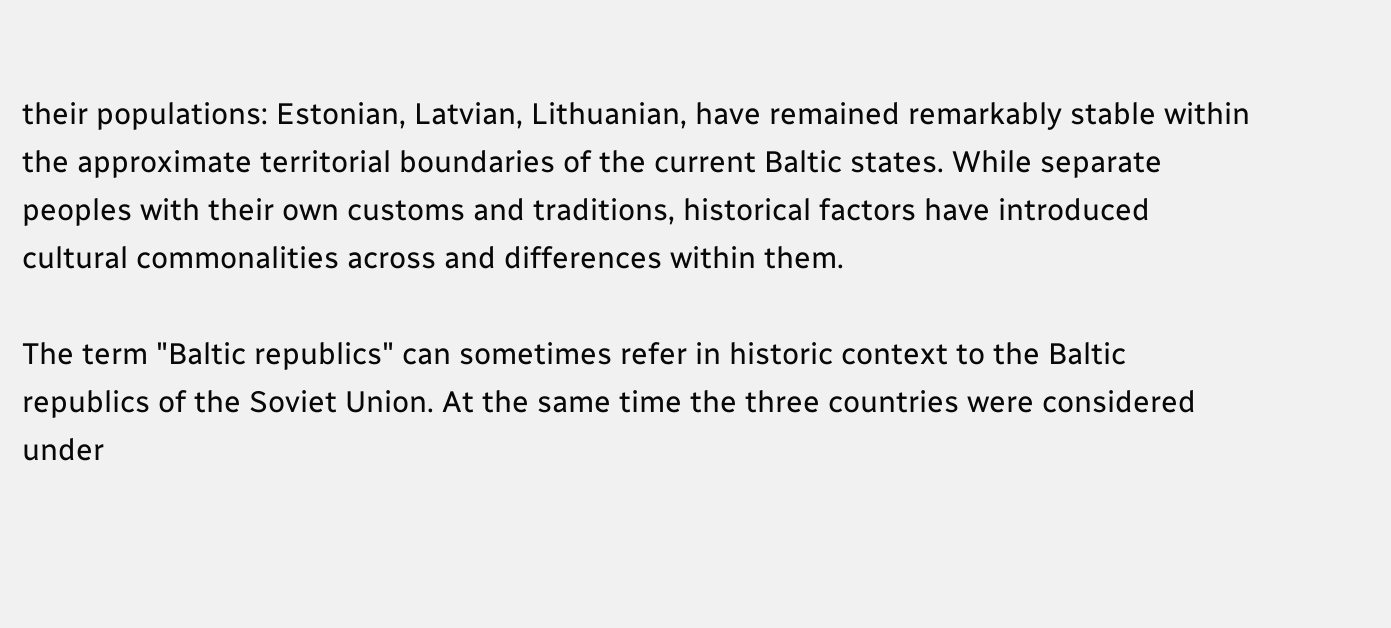their populations: Estonian, Latvian, Lithuanian, have remained remarkably stable within the approximate territorial boundaries of the current Baltic states. While separate peoples with their own customs and traditions, historical factors have introduced cultural commonalities across and differences within them.

The term "Baltic republics" can sometimes refer in historic context to the Baltic republics of the Soviet Union. At the same time the three countries were considered under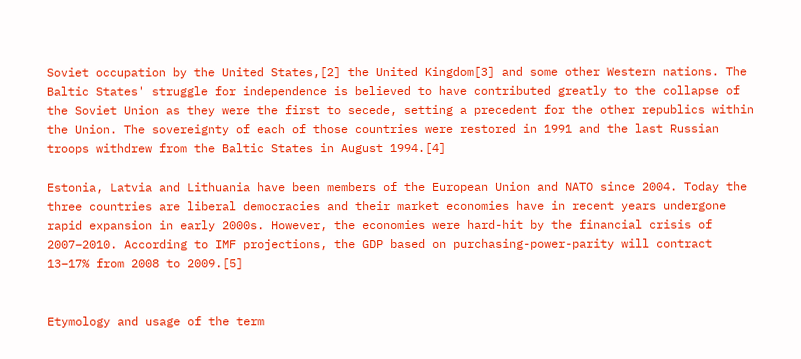Soviet occupation by the United States,[2] the United Kingdom[3] and some other Western nations. The Baltic States' struggle for independence is believed to have contributed greatly to the collapse of the Soviet Union as they were the first to secede, setting a precedent for the other republics within the Union. The sovereignty of each of those countries were restored in 1991 and the last Russian troops withdrew from the Baltic States in August 1994.[4]

Estonia, Latvia and Lithuania have been members of the European Union and NATO since 2004. Today the three countries are liberal democracies and their market economies have in recent years undergone rapid expansion in early 2000s. However, the economies were hard-hit by the financial crisis of 2007–2010. According to IMF projections, the GDP based on purchasing-power-parity will contract 13–17% from 2008 to 2009.[5]


Etymology and usage of the term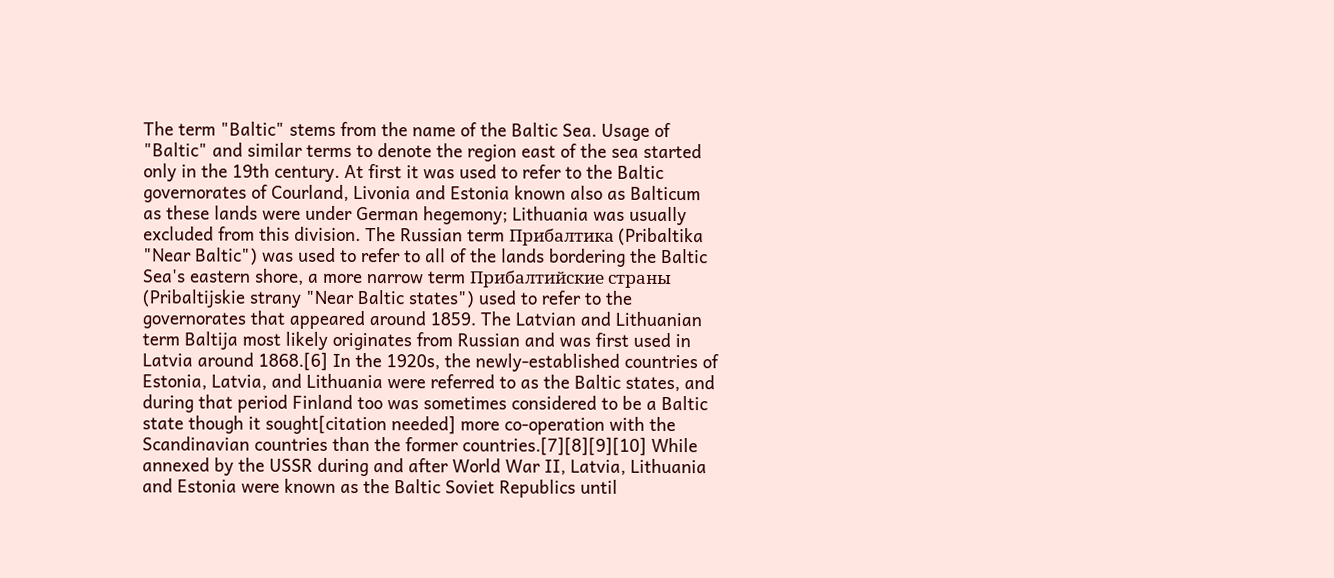The term "Baltic" stems from the name of the Baltic Sea. Usage of "Baltic" and similar terms to denote the region east of the sea started only in the 19th century. At first it was used to refer to the Baltic governorates of Courland, Livonia and Estonia known also as Balticum as these lands were under German hegemony; Lithuania was usually excluded from this division. The Russian term Прибалтика (Pribaltika "Near Baltic") was used to refer to all of the lands bordering the Baltic Sea's eastern shore, a more narrow term Прибалтийские страны (Pribaltijskie strany "Near Baltic states") used to refer to the governorates that appeared around 1859. The Latvian and Lithuanian term Baltija most likely originates from Russian and was first used in Latvia around 1868.[6] In the 1920s, the newly-established countries of Estonia, Latvia, and Lithuania were referred to as the Baltic states, and during that period Finland too was sometimes considered to be a Baltic state though it sought[citation needed] more co-operation with the Scandinavian countries than the former countries.[7][8][9][10] While annexed by the USSR during and after World War II, Latvia, Lithuania and Estonia were known as the Baltic Soviet Republics until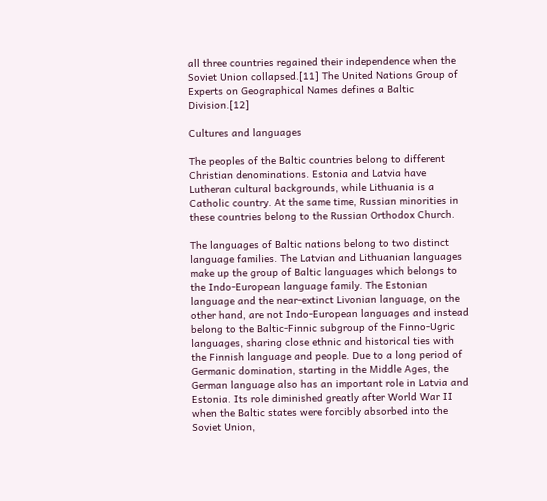all three countries regained their independence when the Soviet Union collapsed.[11] The United Nations Group of Experts on Geographical Names defines a Baltic Division.[12]

Cultures and languages

The peoples of the Baltic countries belong to different Christian denominations. Estonia and Latvia have Lutheran cultural backgrounds, while Lithuania is a Catholic country. At the same time, Russian minorities in these countries belong to the Russian Orthodox Church.

The languages of Baltic nations belong to two distinct language families. The Latvian and Lithuanian languages make up the group of Baltic languages which belongs to the Indo-European language family. The Estonian language and the near-extinct Livonian language, on the other hand, are not Indo-European languages and instead belong to the Baltic-Finnic subgroup of the Finno-Ugric languages, sharing close ethnic and historical ties with the Finnish language and people. Due to a long period of Germanic domination, starting in the Middle Ages, the German language also has an important role in Latvia and Estonia. Its role diminished greatly after World War II when the Baltic states were forcibly absorbed into the Soviet Union,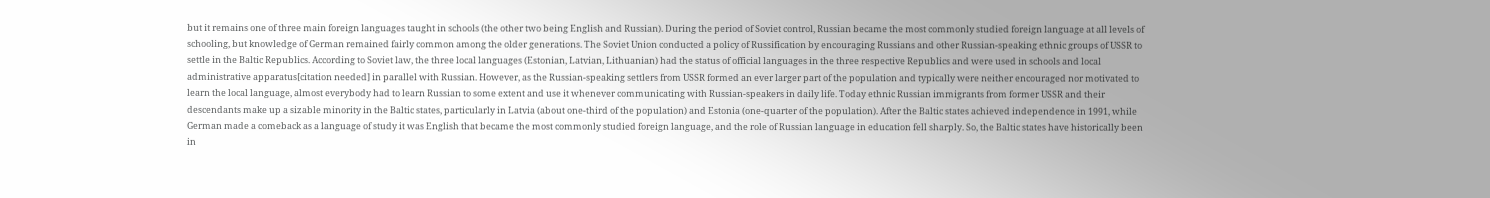but it remains one of three main foreign languages taught in schools (the other two being English and Russian). During the period of Soviet control, Russian became the most commonly studied foreign language at all levels of schooling, but knowledge of German remained fairly common among the older generations. The Soviet Union conducted a policy of Russification by encouraging Russians and other Russian-speaking ethnic groups of USSR to settle in the Baltic Republics. According to Soviet law, the three local languages (Estonian, Latvian, Lithuanian) had the status of official languages in the three respective Republics and were used in schools and local administrative apparatus[citation needed] in parallel with Russian. However, as the Russian-speaking settlers from USSR formed an ever larger part of the population and typically were neither encouraged nor motivated to learn the local language, almost everybody had to learn Russian to some extent and use it whenever communicating with Russian-speakers in daily life. Today ethnic Russian immigrants from former USSR and their descendants make up a sizable minority in the Baltic states, particularly in Latvia (about one-third of the population) and Estonia (one-quarter of the population). After the Baltic states achieved independence in 1991, while German made a comeback as a language of study it was English that became the most commonly studied foreign language, and the role of Russian language in education fell sharply. So, the Baltic states have historically been in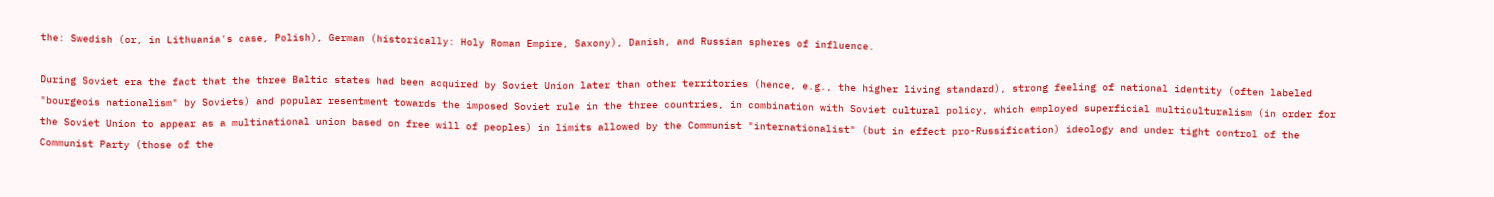the: Swedish (or, in Lithuania's case, Polish), German (historically: Holy Roman Empire, Saxony), Danish, and Russian spheres of influence.

During Soviet era the fact that the three Baltic states had been acquired by Soviet Union later than other territories (hence, e.g., the higher living standard), strong feeling of national identity (often labeled "bourgeois nationalism" by Soviets) and popular resentment towards the imposed Soviet rule in the three countries, in combination with Soviet cultural policy, which employed superficial multiculturalism (in order for the Soviet Union to appear as a multinational union based on free will of peoples) in limits allowed by the Communist "internationalist" (but in effect pro-Russification) ideology and under tight control of the Communist Party (those of the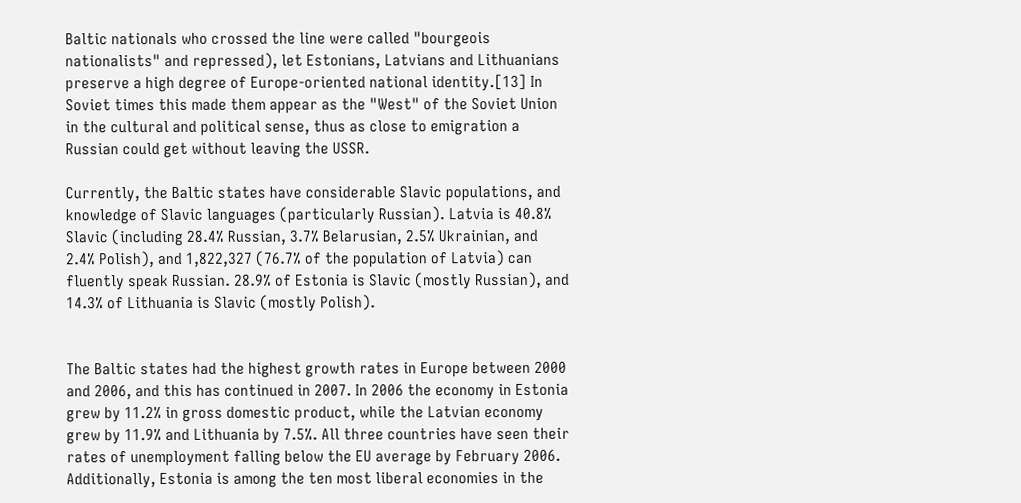Baltic nationals who crossed the line were called "bourgeois nationalists" and repressed), let Estonians, Latvians and Lithuanians preserve a high degree of Europe-oriented national identity.[13] In Soviet times this made them appear as the "West" of the Soviet Union in the cultural and political sense, thus as close to emigration a Russian could get without leaving the USSR.

Currently, the Baltic states have considerable Slavic populations, and knowledge of Slavic languages (particularly Russian). Latvia is 40.8% Slavic (including 28.4% Russian, 3.7% Belarusian, 2.5% Ukrainian, and 2.4% Polish), and 1,822,327 (76.7% of the population of Latvia) can fluently speak Russian. 28.9% of Estonia is Slavic (mostly Russian), and 14.3% of Lithuania is Slavic (mostly Polish).


The Baltic states had the highest growth rates in Europe between 2000 and 2006, and this has continued in 2007. In 2006 the economy in Estonia grew by 11.2% in gross domestic product, while the Latvian economy grew by 11.9% and Lithuania by 7.5%. All three countries have seen their rates of unemployment falling below the EU average by February 2006. Additionally, Estonia is among the ten most liberal economies in the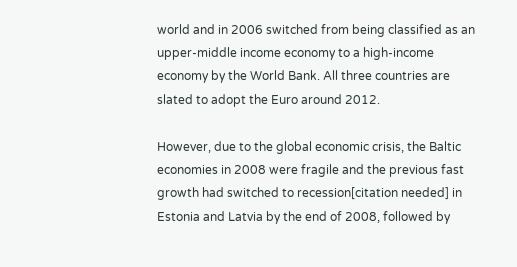world and in 2006 switched from being classified as an upper-middle income economy to a high-income economy by the World Bank. All three countries are slated to adopt the Euro around 2012.

However, due to the global economic crisis, the Baltic economies in 2008 were fragile and the previous fast growth had switched to recession[citation needed] in Estonia and Latvia by the end of 2008, followed by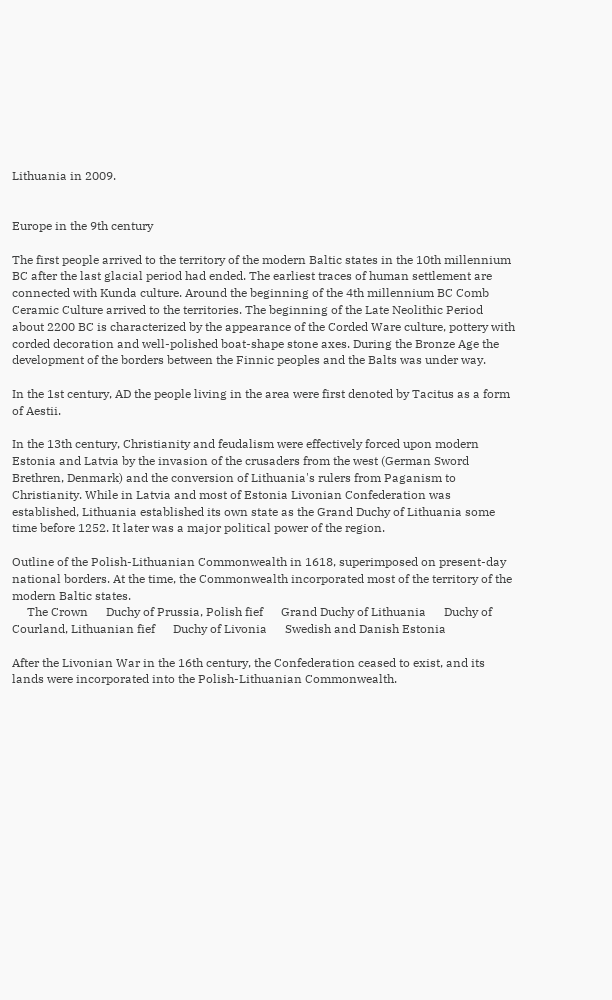Lithuania in 2009.


Europe in the 9th century

The first people arrived to the territory of the modern Baltic states in the 10th millennium BC after the last glacial period had ended. The earliest traces of human settlement are connected with Kunda culture. Around the beginning of the 4th millennium BC Comb Ceramic Culture arrived to the territories. The beginning of the Late Neolithic Period about 2200 BC is characterized by the appearance of the Corded Ware culture, pottery with corded decoration and well-polished boat-shape stone axes. During the Bronze Age the development of the borders between the Finnic peoples and the Balts was under way.

In the 1st century, AD the people living in the area were first denoted by Tacitus as a form of Aestii.

In the 13th century, Christianity and feudalism were effectively forced upon modern Estonia and Latvia by the invasion of the crusaders from the west (German Sword Brethren, Denmark) and the conversion of Lithuania's rulers from Paganism to Christianity. While in Latvia and most of Estonia Livonian Confederation was established, Lithuania established its own state as the Grand Duchy of Lithuania some time before 1252. It later was a major political power of the region.

Outline of the Polish-Lithuanian Commonwealth in 1618, superimposed on present-day national borders. At the time, the Commonwealth incorporated most of the territory of the modern Baltic states.
     The Crown      Duchy of Prussia, Polish fief      Grand Duchy of Lithuania      Duchy of Courland, Lithuanian fief      Duchy of Livonia      Swedish and Danish Estonia

After the Livonian War in the 16th century, the Confederation ceased to exist, and its lands were incorporated into the Polish-Lithuanian Commonwealth.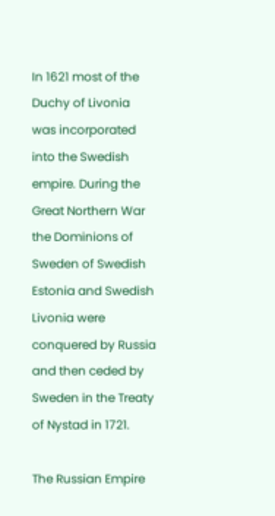In 1621 most of the Duchy of Livonia was incorporated into the Swedish empire. During the Great Northern War the Dominions of Sweden of Swedish Estonia and Swedish Livonia were conquered by Russia and then ceded by Sweden in the Treaty of Nystad in 1721.

The Russian Empire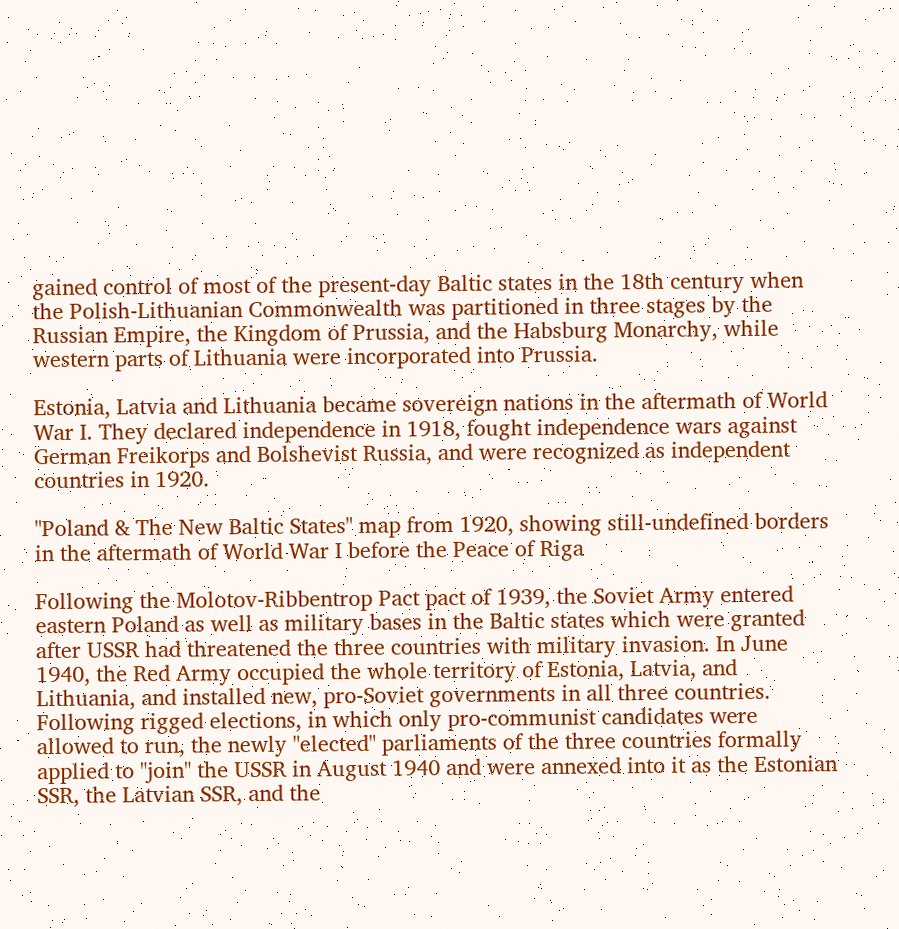gained control of most of the present-day Baltic states in the 18th century when the Polish-Lithuanian Commonwealth was partitioned in three stages by the Russian Empire, the Kingdom of Prussia, and the Habsburg Monarchy, while western parts of Lithuania were incorporated into Prussia.

Estonia, Latvia and Lithuania became sovereign nations in the aftermath of World War I. They declared independence in 1918, fought independence wars against German Freikorps and Bolshevist Russia, and were recognized as independent countries in 1920.

"Poland & The New Baltic States" map from 1920, showing still-undefined borders in the aftermath of World War I before the Peace of Riga

Following the Molotov-Ribbentrop Pact pact of 1939, the Soviet Army entered eastern Poland as well as military bases in the Baltic states which were granted after USSR had threatened the three countries with military invasion. In June 1940, the Red Army occupied the whole territory of Estonia, Latvia, and Lithuania, and installed new, pro-Soviet governments in all three countries. Following rigged elections, in which only pro-communist candidates were allowed to run, the newly "elected" parliaments of the three countries formally applied to "join" the USSR in August 1940 and were annexed into it as the Estonian SSR, the Latvian SSR, and the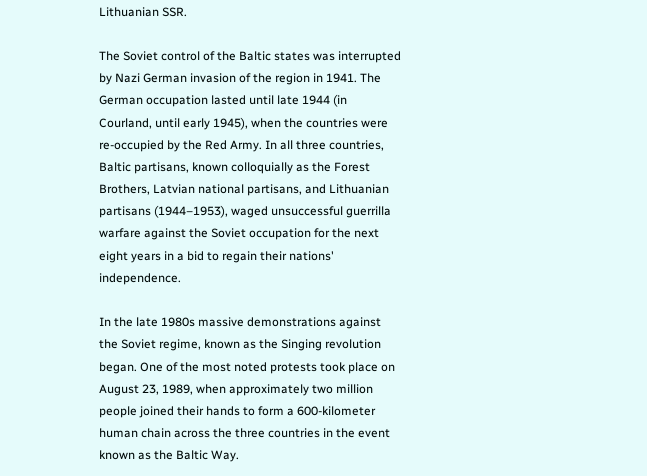Lithuanian SSR.

The Soviet control of the Baltic states was interrupted by Nazi German invasion of the region in 1941. The German occupation lasted until late 1944 (in Courland, until early 1945), when the countries were re-occupied by the Red Army. In all three countries, Baltic partisans, known colloquially as the Forest Brothers, Latvian national partisans, and Lithuanian partisans (1944–1953), waged unsuccessful guerrilla warfare against the Soviet occupation for the next eight years in a bid to regain their nations' independence.

In the late 1980s massive demonstrations against the Soviet regime, known as the Singing revolution began. One of the most noted protests took place on August 23, 1989, when approximately two million people joined their hands to form a 600-kilometer human chain across the three countries in the event known as the Baltic Way.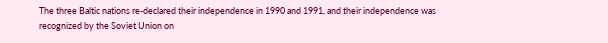The three Baltic nations re-declared their independence in 1990 and 1991, and their independence was recognized by the Soviet Union on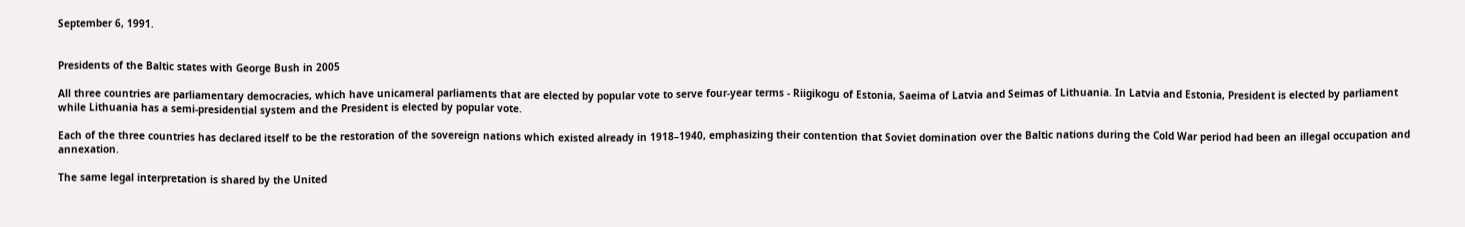September 6, 1991.


Presidents of the Baltic states with George Bush in 2005

All three countries are parliamentary democracies, which have unicameral parliaments that are elected by popular vote to serve four-year terms - Riigikogu of Estonia, Saeima of Latvia and Seimas of Lithuania. In Latvia and Estonia, President is elected by parliament while Lithuania has a semi-presidential system and the President is elected by popular vote.

Each of the three countries has declared itself to be the restoration of the sovereign nations which existed already in 1918–1940, emphasizing their contention that Soviet domination over the Baltic nations during the Cold War period had been an illegal occupation and annexation.

The same legal interpretation is shared by the United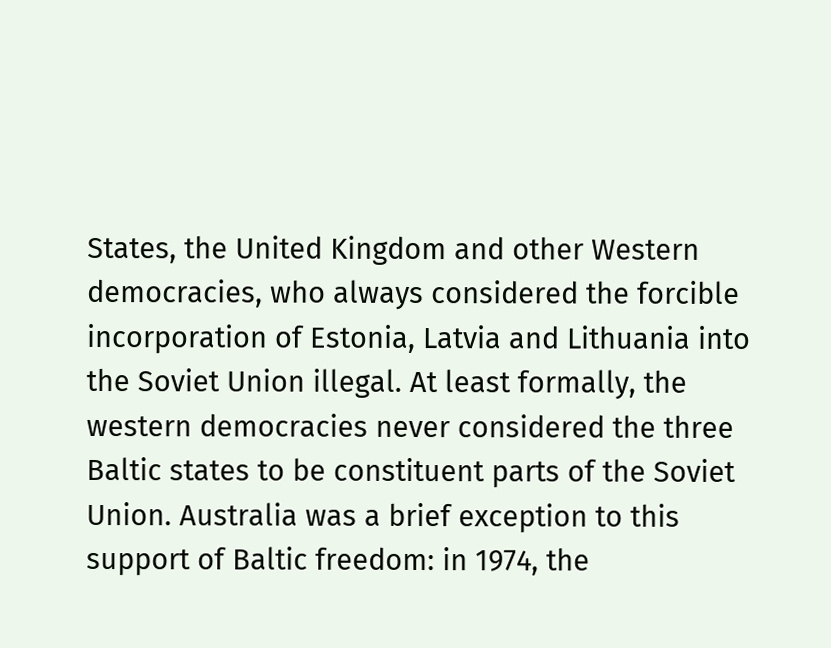States, the United Kingdom and other Western democracies, who always considered the forcible incorporation of Estonia, Latvia and Lithuania into the Soviet Union illegal. At least formally, the western democracies never considered the three Baltic states to be constituent parts of the Soviet Union. Australia was a brief exception to this support of Baltic freedom: in 1974, the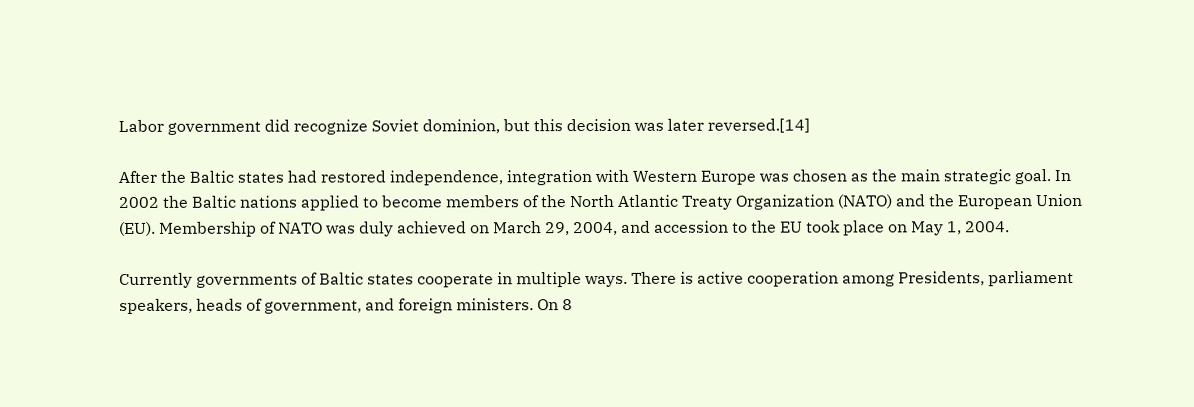Labor government did recognize Soviet dominion, but this decision was later reversed.[14]

After the Baltic states had restored independence, integration with Western Europe was chosen as the main strategic goal. In 2002 the Baltic nations applied to become members of the North Atlantic Treaty Organization (NATO) and the European Union (EU). Membership of NATO was duly achieved on March 29, 2004, and accession to the EU took place on May 1, 2004.

Currently governments of Baltic states cooperate in multiple ways. There is active cooperation among Presidents, parliament speakers, heads of government, and foreign ministers. On 8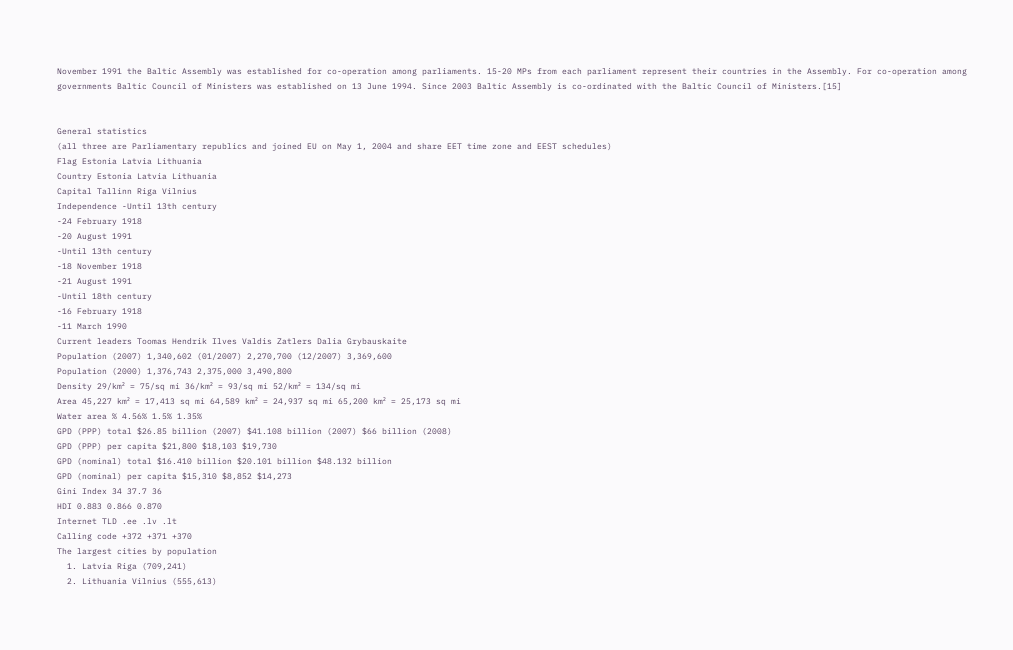November 1991 the Baltic Assembly was established for co-operation among parliaments. 15-20 MPs from each parliament represent their countries in the Assembly. For co-operation among governments Baltic Council of Ministers was established on 13 June 1994. Since 2003 Baltic Assembly is co-ordinated with the Baltic Council of Ministers.[15]


General statistics
(all three are Parliamentary republics and joined EU on May 1, 2004 and share EET time zone and EEST schedules)
Flag Estonia Latvia Lithuania
Country Estonia Latvia Lithuania
Capital Tallinn Riga Vilnius
Independence -Until 13th century
-24 February 1918
-20 August 1991
-Until 13th century
-18 November 1918
-21 August 1991
-Until 18th century
-16 February 1918
-11 March 1990
Current leaders Toomas Hendrik Ilves Valdis Zatlers Dalia Grybauskaite
Population (2007) 1,340,602 (01/2007) 2,270,700 (12/2007) 3,369,600
Population (2000) 1,376,743 2,375,000 3,490,800
Density 29/km² = 75/sq mi 36/km² = 93/sq mi 52/km² = 134/sq mi
Area 45,227 km² = 17,413 sq mi 64,589 km² = 24,937 sq mi 65,200 km² = 25,173 sq mi
Water area % 4.56% 1.5% 1.35%
GPD (PPP) total $26.85 billion (2007) $41.108 billion (2007) $66 billion (2008)
GPD (PPP) per capita $21,800 $18,103 $19,730
GPD (nominal) total $16.410 billion $20.101 billion $48.132 billion
GPD (nominal) per capita $15,310 $8,852 $14,273
Gini Index 34 37.7 36
HDI 0.883 0.866 0.870
Internet TLD .ee .lv .lt
Calling code +372 +371 +370
The largest cities by population
  1. Latvia Riga (709,241)
  2. Lithuania Vilnius (555,613)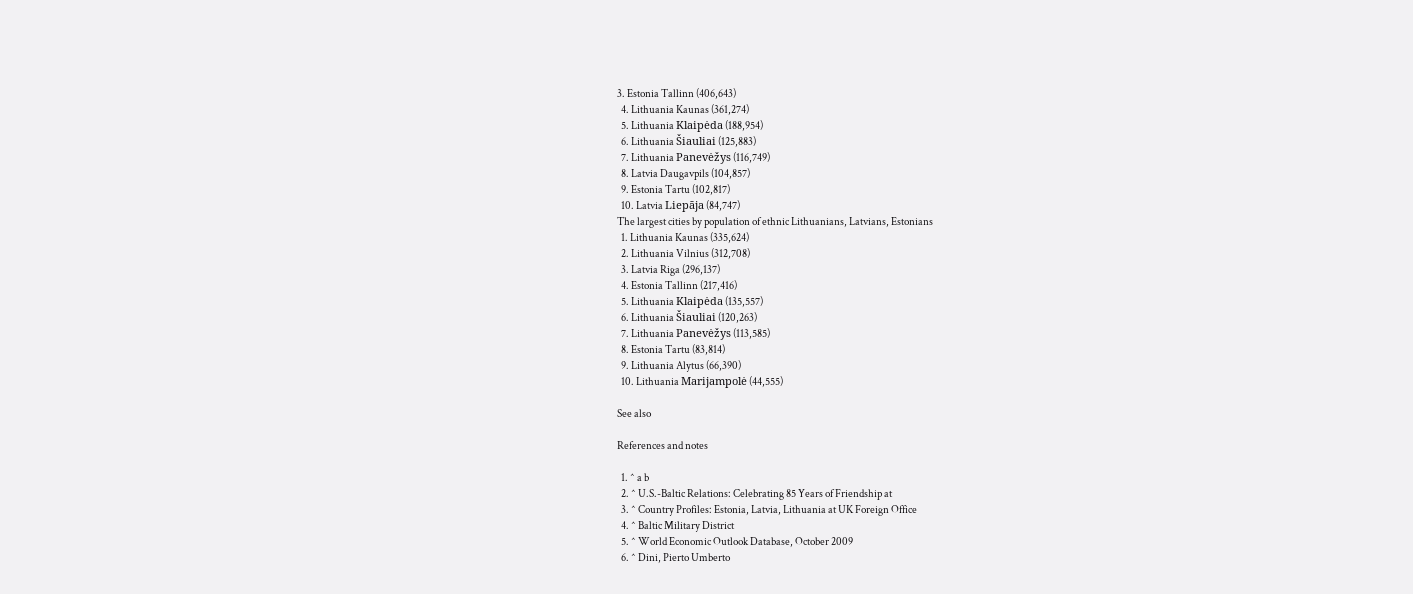3. Estonia Tallinn (406,643)
  4. Lithuania Kaunas (361,274)
  5. Lithuania Klaipėda (188,954)
  6. Lithuania Šiauliai (125,883)
  7. Lithuania Panevėžys (116,749)
  8. Latvia Daugavpils (104,857)
  9. Estonia Tartu (102,817)
  10. Latvia Liepāja (84,747)
The largest cities by population of ethnic Lithuanians, Latvians, Estonians
  1. Lithuania Kaunas (335,624)
  2. Lithuania Vilnius (312,708)
  3. Latvia Riga (296,137)
  4. Estonia Tallinn (217,416)
  5. Lithuania Klaipėda (135,557)
  6. Lithuania Šiauliai (120,263)
  7. Lithuania Panevėžys (113,585)
  8. Estonia Tartu (83,814)
  9. Lithuania Alytus (66,390)
  10. Lithuania Marijampolė (44,555)

See also

References and notes

  1. ^ a b
  2. ^ U.S.-Baltic Relations: Celebrating 85 Years of Friendship at
  3. ^ Country Profiles: Estonia, Latvia, Lithuania at UK Foreign Office
  4. ^ Baltic Military District
  5. ^ World Economic Outlook Database, October 2009
  6. ^ Dini, Pierto Umberto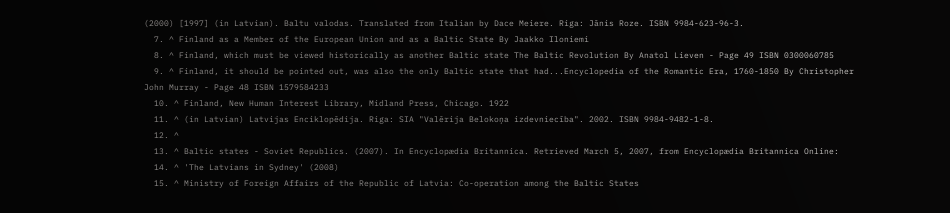(2000) [1997] (in Latvian). Baltu valodas. Translated from Italian by Dace Meiere. Riga: Jānis Roze. ISBN 9984-623-96-3.
  7. ^ Finland as a Member of the European Union and as a Baltic State By Jaakko Iloniemi
  8. ^ Finland, which must be viewed historically as another Baltic state The Baltic Revolution By Anatol Lieven - Page 49 ISBN 0300060785
  9. ^ Finland, it should be pointed out, was also the only Baltic state that had...Encyclopedia of the Romantic Era, 1760-1850 By Christopher John Murray - Page 48 ISBN 1579584233
  10. ^ Finland, New Human Interest Library, Midland Press, Chicago. 1922
  11. ^ (in Latvian) Latvijas Enciklopēdija. Riga: SIA "Valērija Belokoņa izdevniecība". 2002. ISBN 9984-9482-1-8.
  12. ^
  13. ^ Baltic states - Soviet Republics. (2007). In Encyclopædia Britannica. Retrieved March 5, 2007, from Encyclopædia Britannica Online:
  14. ^ 'The Latvians in Sydney' (2008)
  15. ^ Ministry of Foreign Affairs of the Republic of Latvia: Co-operation among the Baltic States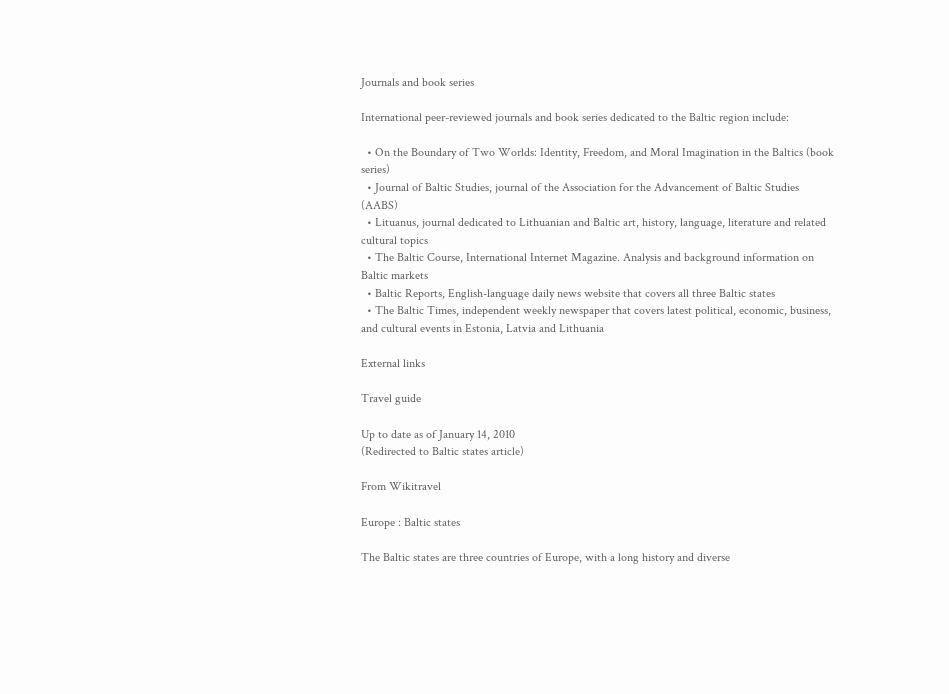Journals and book series

International peer-reviewed journals and book series dedicated to the Baltic region include:

  • On the Boundary of Two Worlds: Identity, Freedom, and Moral Imagination in the Baltics (book series)
  • Journal of Baltic Studies, journal of the Association for the Advancement of Baltic Studies (AABS)
  • Lituanus, journal dedicated to Lithuanian and Baltic art, history, language, literature and related cultural topics
  • The Baltic Course, International Internet Magazine. Analysis and background information on Baltic markets
  • Baltic Reports, English-language daily news website that covers all three Baltic states
  • The Baltic Times, independent weekly newspaper that covers latest political, economic, business, and cultural events in Estonia, Latvia and Lithuania

External links

Travel guide

Up to date as of January 14, 2010
(Redirected to Baltic states article)

From Wikitravel

Europe : Baltic states

The Baltic states are three countries of Europe, with a long history and diverse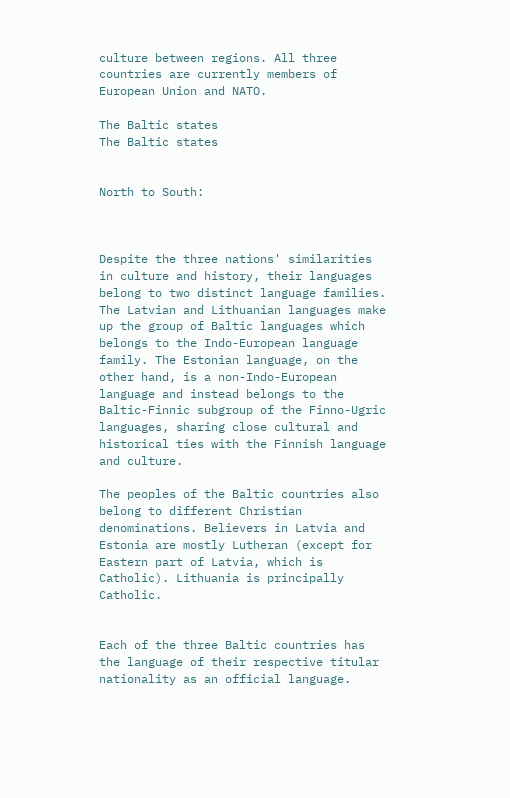culture between regions. All three countries are currently members of European Union and NATO.

The Baltic states
The Baltic states


North to South:



Despite the three nations' similarities in culture and history, their languages belong to two distinct language families. The Latvian and Lithuanian languages make up the group of Baltic languages which belongs to the Indo-European language family. The Estonian language, on the other hand, is a non-Indo-European language and instead belongs to the Baltic-Finnic subgroup of the Finno-Ugric languages, sharing close cultural and historical ties with the Finnish language and culture.

The peoples of the Baltic countries also belong to different Christian denominations. Believers in Latvia and Estonia are mostly Lutheran (except for Eastern part of Latvia, which is Catholic). Lithuania is principally Catholic.


Each of the three Baltic countries has the language of their respective titular nationality as an official language.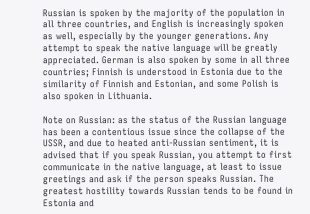Russian is spoken by the majority of the population in all three countries, and English is increasingly spoken as well, especially by the younger generations. Any attempt to speak the native language will be greatly appreciated. German is also spoken by some in all three countries; Finnish is understood in Estonia due to the similarity of Finnish and Estonian, and some Polish is also spoken in Lithuania.

Note on Russian: as the status of the Russian language has been a contentious issue since the collapse of the USSR, and due to heated anti-Russian sentiment, it is advised that if you speak Russian, you attempt to first communicate in the native language, at least to issue greetings and ask if the person speaks Russian. The greatest hostility towards Russian tends to be found in Estonia and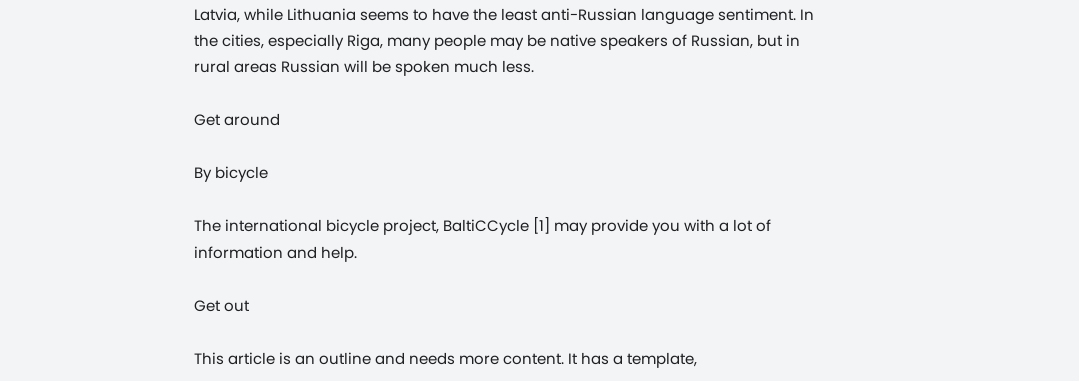Latvia, while Lithuania seems to have the least anti-Russian language sentiment. In the cities, especially Riga, many people may be native speakers of Russian, but in rural areas Russian will be spoken much less.

Get around

By bicycle

The international bicycle project, BaltiCCycle [1] may provide you with a lot of information and help.

Get out

This article is an outline and needs more content. It has a template,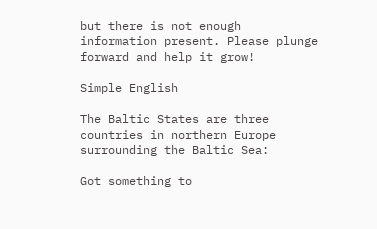but there is not enough information present. Please plunge forward and help it grow!

Simple English

The Baltic States are three countries in northern Europe surrounding the Baltic Sea:

Got something to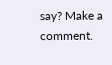say? Make a comment.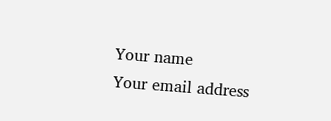Your name
Your email address